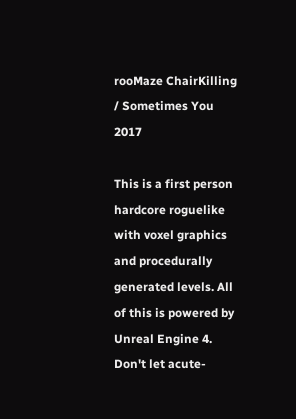rooMaze ChairKilling / Sometimes You 2017

This is a first person hardcore roguelike with voxel graphics and procedurally generated levels. All of this is powered by Unreal Engine 4. Don't let acute-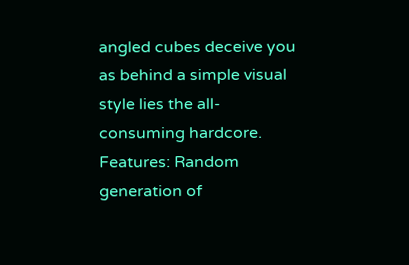angled cubes deceive you as behind a simple visual style lies the all-consuming hardcore. Features: Random generation of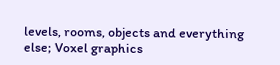levels, rooms, objects and everything else; Voxel graphics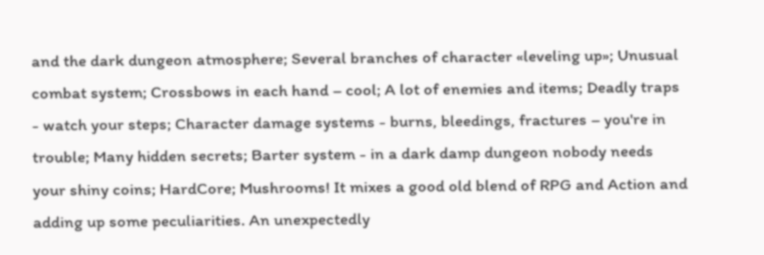and the dark dungeon atmosphere; Several branches of character «leveling up»; Unusual combat system; Crossbows in each hand – cool; A lot of enemies and items; Deadly traps - watch your steps; Character damage systems - burns, bleedings, fractures – you're in trouble; Many hidden secrets; Barter system - in a dark damp dungeon nobody needs your shiny coins; HardCore; Mushrooms! It mixes a good old blend of RPG and Action and adding up some peculiarities. An unexpectedly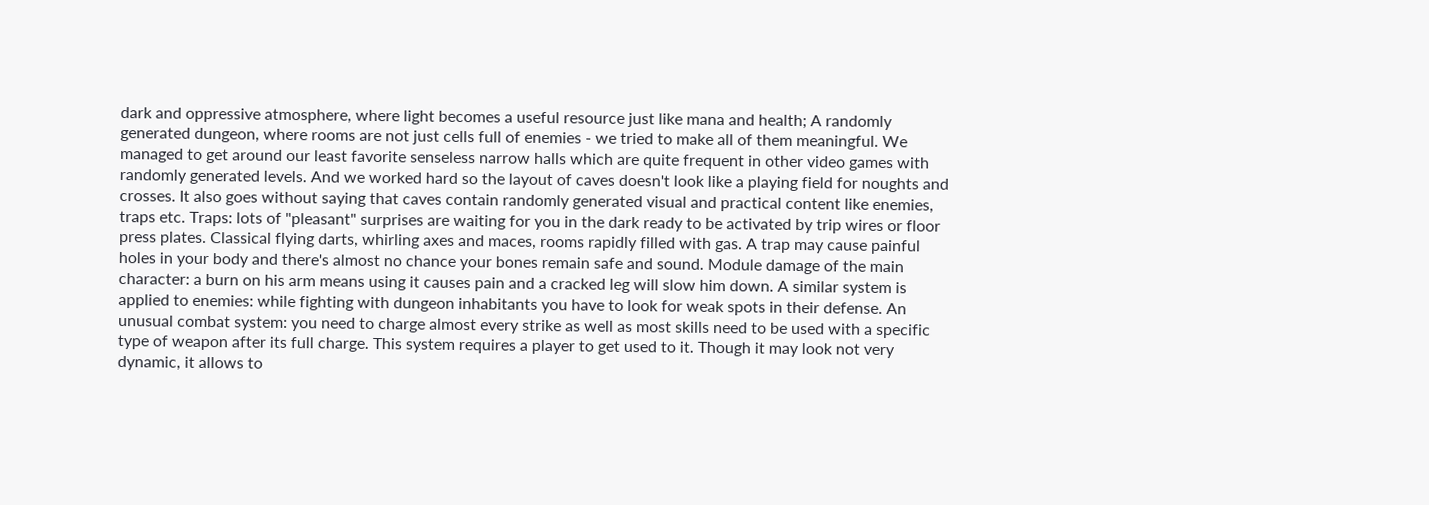dark and oppressive atmosphere, where light becomes a useful resource just like mana and health; A randomly generated dungeon, where rooms are not just cells full of enemies - we tried to make all of them meaningful. We managed to get around our least favorite senseless narrow halls which are quite frequent in other video games with randomly generated levels. And we worked hard so the layout of caves doesn't look like a playing field for noughts and crosses. It also goes without saying that caves contain randomly generated visual and practical content like enemies, traps etc. Traps: lots of "pleasant" surprises are waiting for you in the dark ready to be activated by trip wires or floor press plates. Classical flying darts, whirling axes and maces, rooms rapidly filled with gas. A trap may cause painful holes in your body and there's almost no chance your bones remain safe and sound. Module damage of the main character: a burn on his arm means using it causes pain and a cracked leg will slow him down. A similar system is applied to enemies: while fighting with dungeon inhabitants you have to look for weak spots in their defense. An unusual combat system: you need to charge almost every strike as well as most skills need to be used with a specific type of weapon after its full charge. This system requires a player to get used to it. Though it may look not very dynamic, it allows to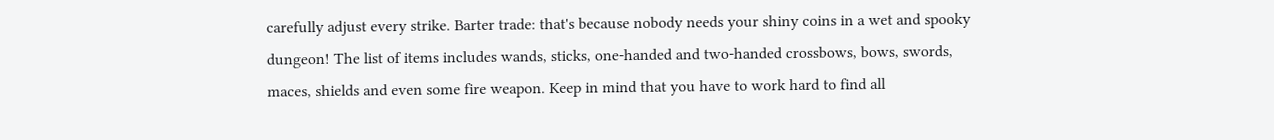carefully adjust every strike. Barter trade: that's because nobody needs your shiny coins in a wet and spooky dungeon! The list of items includes wands, sticks, one-handed and two-handed crossbows, bows, swords, maces, shields and even some fire weapon. Keep in mind that you have to work hard to find all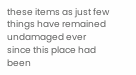these items as just few things have remained undamaged ever since this place had been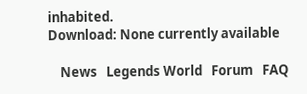inhabited.
Download: None currently available

    News   Legends World   Forum   FAQ